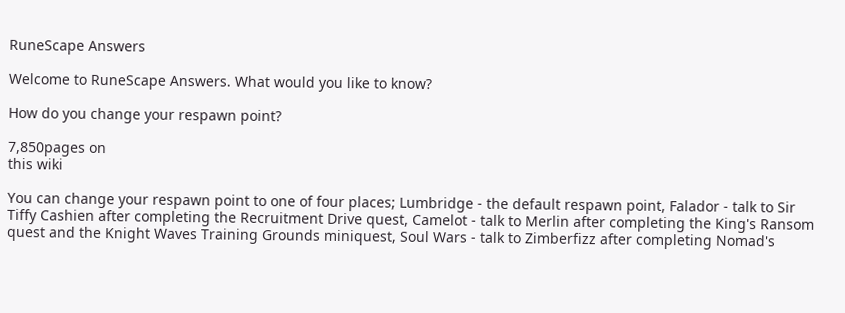RuneScape Answers

Welcome to RuneScape Answers. What would you like to know?

How do you change your respawn point?

7,850pages on
this wiki

You can change your respawn point to one of four places; Lumbridge - the default respawn point, Falador - talk to Sir Tiffy Cashien after completing the Recruitment Drive quest, Camelot - talk to Merlin after completing the King's Ransom quest and the Knight Waves Training Grounds miniquest, Soul Wars - talk to Zimberfizz after completing Nomad's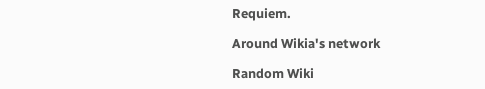Requiem.

Around Wikia's network

Random Wiki